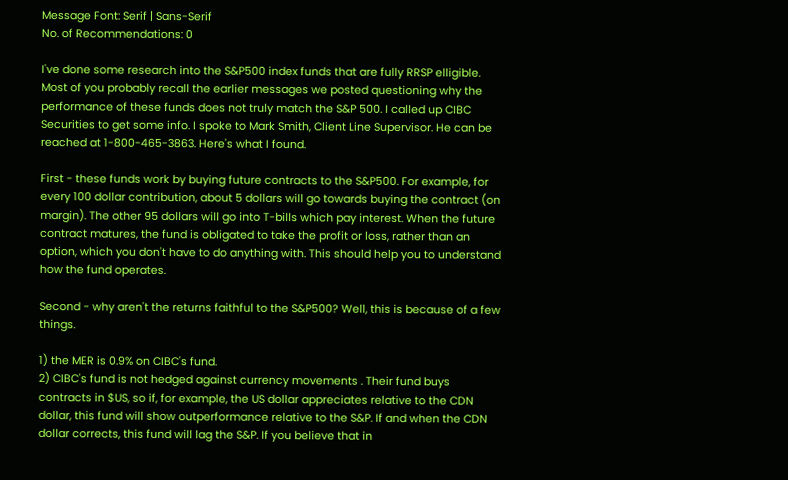Message Font: Serif | Sans-Serif
No. of Recommendations: 0

I've done some research into the S&P500 index funds that are fully RRSP elligible. Most of you probably recall the earlier messages we posted questioning why the performance of these funds does not truly match the S&P 500. I called up CIBC Securities to get some info. I spoke to Mark Smith, Client Line Supervisor. He can be reached at 1-800-465-3863. Here's what I found.

First - these funds work by buying future contracts to the S&P500. For example, for every 100 dollar contribution, about 5 dollars will go towards buying the contract (on margin). The other 95 dollars will go into T-bills which pay interest. When the future contract matures, the fund is obligated to take the profit or loss, rather than an option, which you don't have to do anything with. This should help you to understand how the fund operates.

Second - why aren't the returns faithful to the S&P500? Well, this is because of a few things.

1) the MER is 0.9% on CIBC's fund.
2) CIBC's fund is not hedged against currency movements . Their fund buys contracts in $US, so if, for example, the US dollar appreciates relative to the CDN dollar, this fund will show outperformance relative to the S&P. If and when the CDN dollar corrects, this fund will lag the S&P. If you believe that in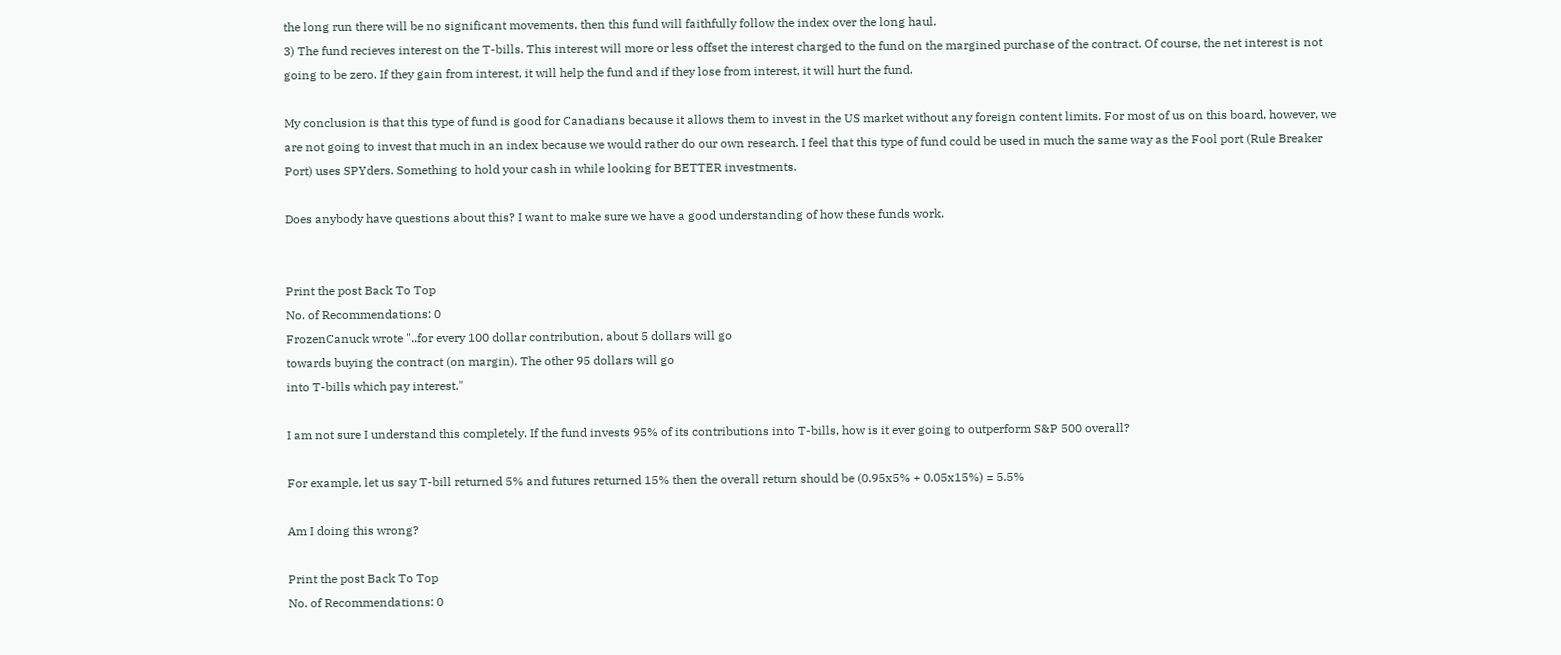the long run there will be no significant movements, then this fund will faithfully follow the index over the long haul.
3) The fund recieves interest on the T-bills. This interest will more or less offset the interest charged to the fund on the margined purchase of the contract. Of course, the net interest is not going to be zero. If they gain from interest, it will help the fund and if they lose from interest, it will hurt the fund.

My conclusion is that this type of fund is good for Canadians because it allows them to invest in the US market without any foreign content limits. For most of us on this board, however, we are not going to invest that much in an index because we would rather do our own research. I feel that this type of fund could be used in much the same way as the Fool port (Rule Breaker Port) uses SPYders. Something to hold your cash in while looking for BETTER investments.

Does anybody have questions about this? I want to make sure we have a good understanding of how these funds work.


Print the post Back To Top
No. of Recommendations: 0
FrozenCanuck wrote "..for every 100 dollar contribution, about 5 dollars will go
towards buying the contract (on margin). The other 95 dollars will go
into T-bills which pay interest."

I am not sure I understand this completely. If the fund invests 95% of its contributions into T-bills, how is it ever going to outperform S&P 500 overall?

For example, let us say T-bill returned 5% and futures returned 15% then the overall return should be (0.95x5% + 0.05x15%) = 5.5%

Am I doing this wrong?

Print the post Back To Top
No. of Recommendations: 0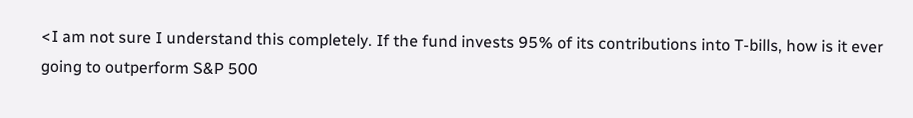<I am not sure I understand this completely. If the fund invests 95% of its contributions into T-bills, how is it ever going to outperform S&P 500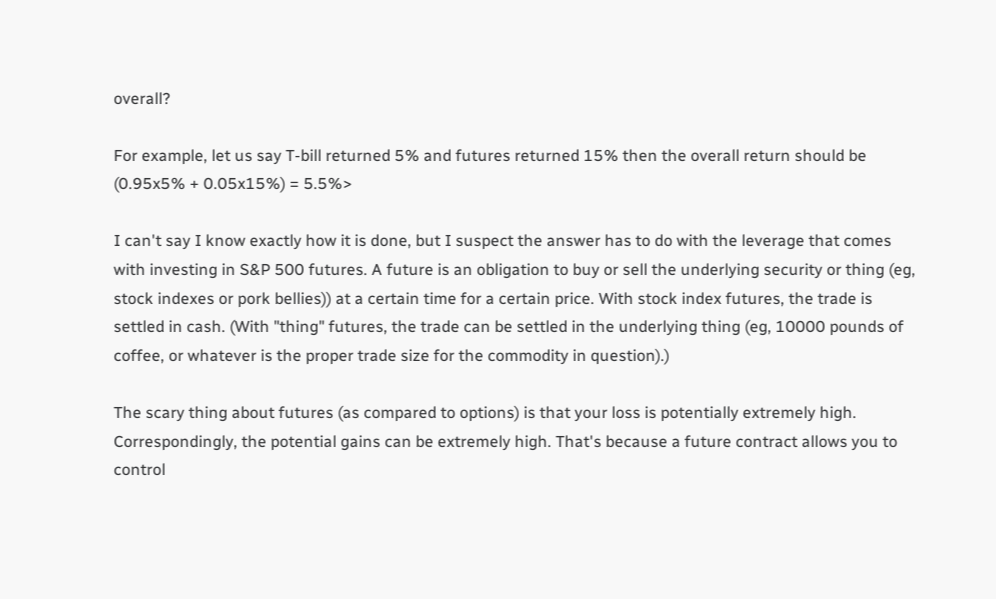overall?

For example, let us say T-bill returned 5% and futures returned 15% then the overall return should be (0.95x5% + 0.05x15%) = 5.5%>

I can't say I know exactly how it is done, but I suspect the answer has to do with the leverage that comes with investing in S&P 500 futures. A future is an obligation to buy or sell the underlying security or thing (eg, stock indexes or pork bellies)) at a certain time for a certain price. With stock index futures, the trade is settled in cash. (With "thing" futures, the trade can be settled in the underlying thing (eg, 10000 pounds of coffee, or whatever is the proper trade size for the commodity in question).)

The scary thing about futures (as compared to options) is that your loss is potentially extremely high. Correspondingly, the potential gains can be extremely high. That's because a future contract allows you to control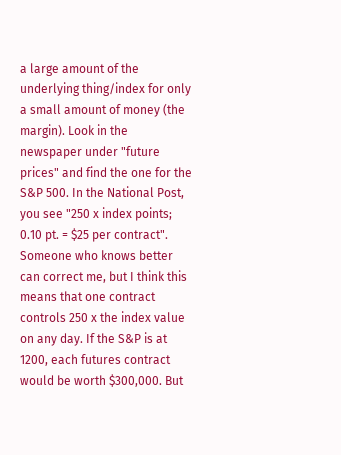a large amount of the underlying thing/index for only a small amount of money (the margin). Look in the newspaper under "future prices" and find the one for the S&P 500. In the National Post, you see "250 x index points; 0.10 pt. = $25 per contract". Someone who knows better can correct me, but I think this means that one contract controls 250 x the index value on any day. If the S&P is at 1200, each futures contract would be worth $300,000. But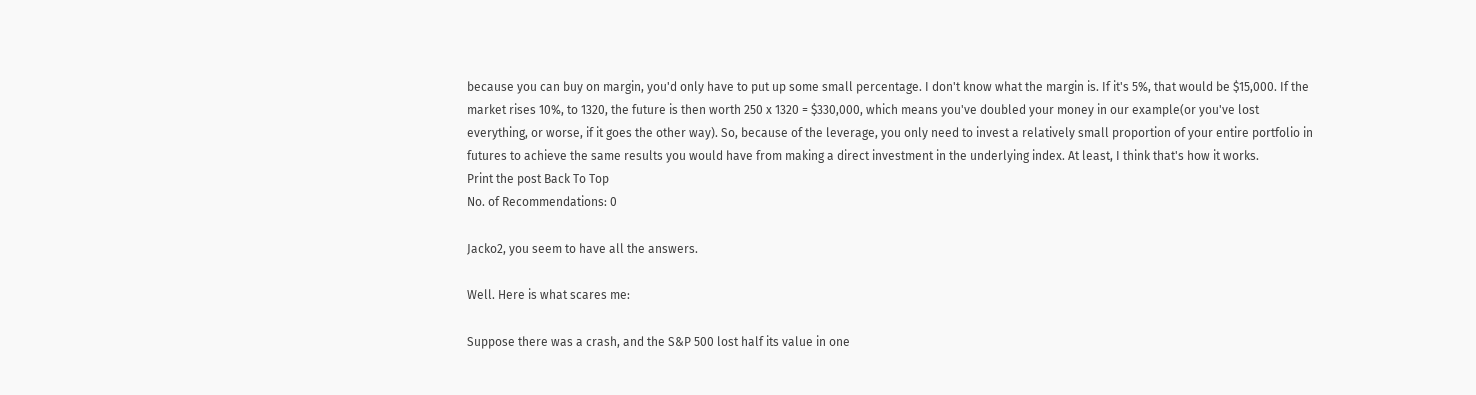because you can buy on margin, you'd only have to put up some small percentage. I don't know what the margin is. If it's 5%, that would be $15,000. If the market rises 10%, to 1320, the future is then worth 250 x 1320 = $330,000, which means you've doubled your money in our example(or you've lost everything, or worse, if it goes the other way). So, because of the leverage, you only need to invest a relatively small proportion of your entire portfolio in futures to achieve the same results you would have from making a direct investment in the underlying index. At least, I think that's how it works.
Print the post Back To Top
No. of Recommendations: 0

Jacko2, you seem to have all the answers.

Well. Here is what scares me:

Suppose there was a crash, and the S&P 500 lost half its value in one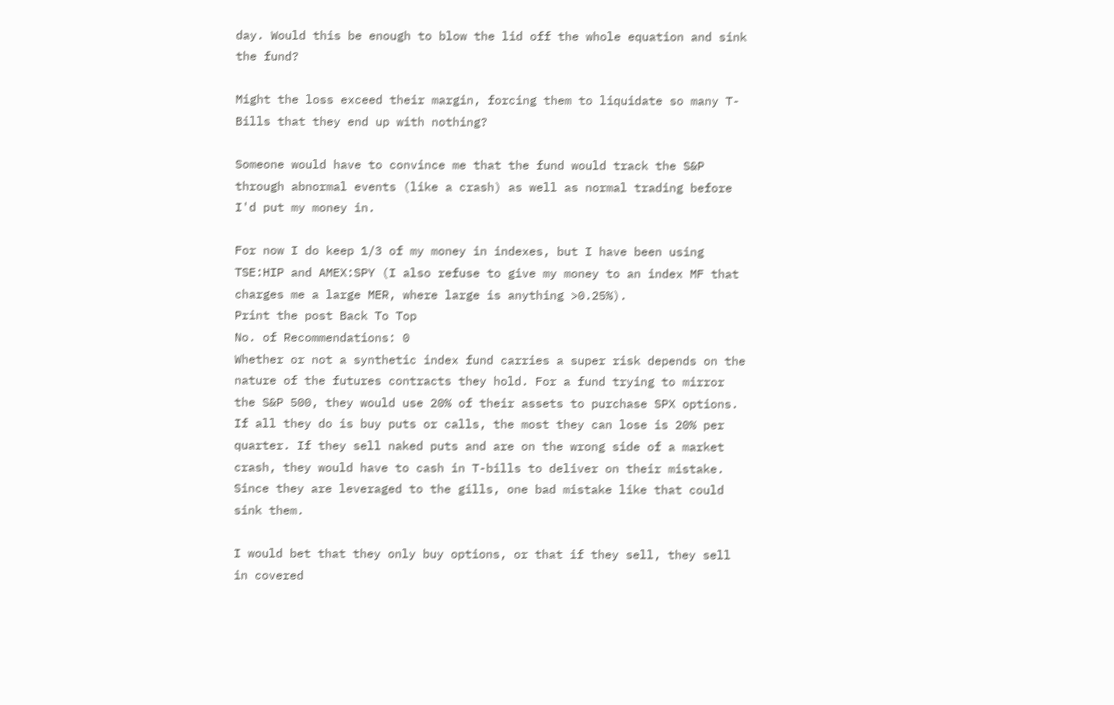day. Would this be enough to blow the lid off the whole equation and sink the fund?

Might the loss exceed their margin, forcing them to liquidate so many T-Bills that they end up with nothing?

Someone would have to convince me that the fund would track the S&P through abnormal events (like a crash) as well as normal trading before I'd put my money in.

For now I do keep 1/3 of my money in indexes, but I have been using TSE:HIP and AMEX:SPY (I also refuse to give my money to an index MF that charges me a large MER, where large is anything >0.25%).
Print the post Back To Top
No. of Recommendations: 0
Whether or not a synthetic index fund carries a super risk depends on the nature of the futures contracts they hold. For a fund trying to mirror the S&P 500, they would use 20% of their assets to purchase SPX options. If all they do is buy puts or calls, the most they can lose is 20% per quarter. If they sell naked puts and are on the wrong side of a market crash, they would have to cash in T-bills to deliver on their mistake. Since they are leveraged to the gills, one bad mistake like that could sink them.

I would bet that they only buy options, or that if they sell, they sell in covered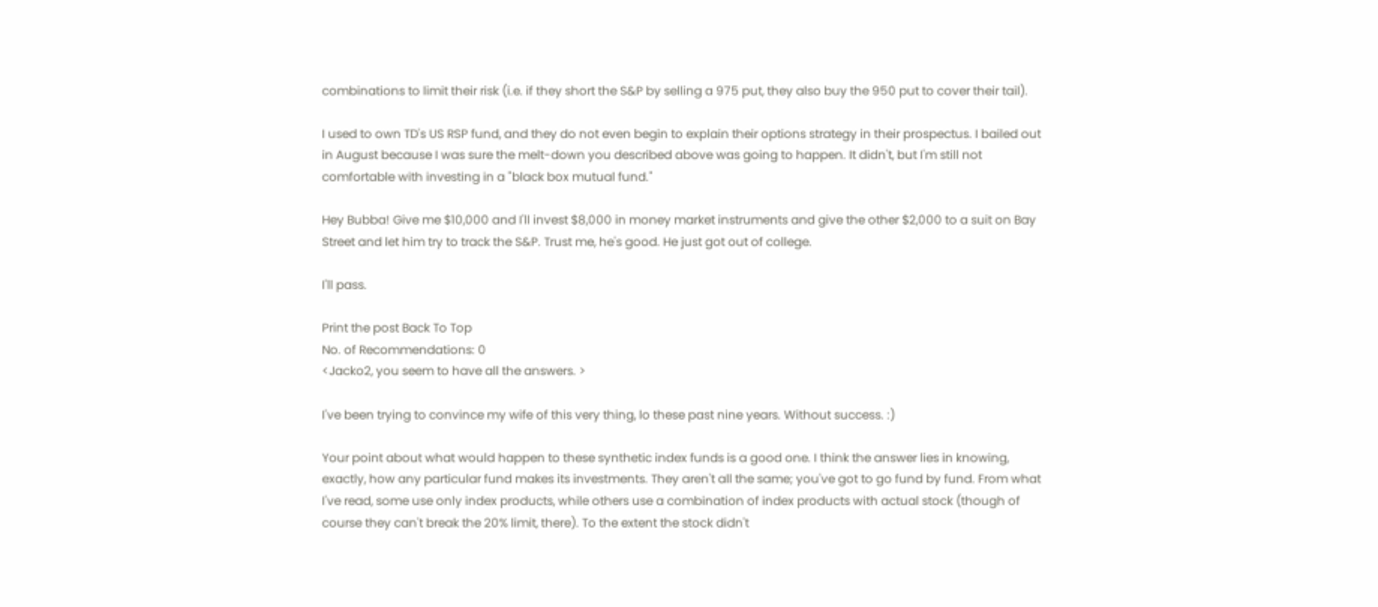combinations to limit their risk (i.e. if they short the S&P by selling a 975 put, they also buy the 950 put to cover their tail).

I used to own TD's US RSP fund, and they do not even begin to explain their options strategy in their prospectus. I bailed out in August because I was sure the melt-down you described above was going to happen. It didn't, but I'm still not comfortable with investing in a "black box mutual fund."

Hey Bubba! Give me $10,000 and I'll invest $8,000 in money market instruments and give the other $2,000 to a suit on Bay Street and let him try to track the S&P. Trust me, he's good. He just got out of college.

I'll pass.

Print the post Back To Top
No. of Recommendations: 0
<Jacko2, you seem to have all the answers. >

I've been trying to convince my wife of this very thing, lo these past nine years. Without success. :)

Your point about what would happen to these synthetic index funds is a good one. I think the answer lies in knowing, exactly, how any particular fund makes its investments. They aren't all the same; you've got to go fund by fund. From what I've read, some use only index products, while others use a combination of index products with actual stock (though of course they can't break the 20% limit, there). To the extent the stock didn't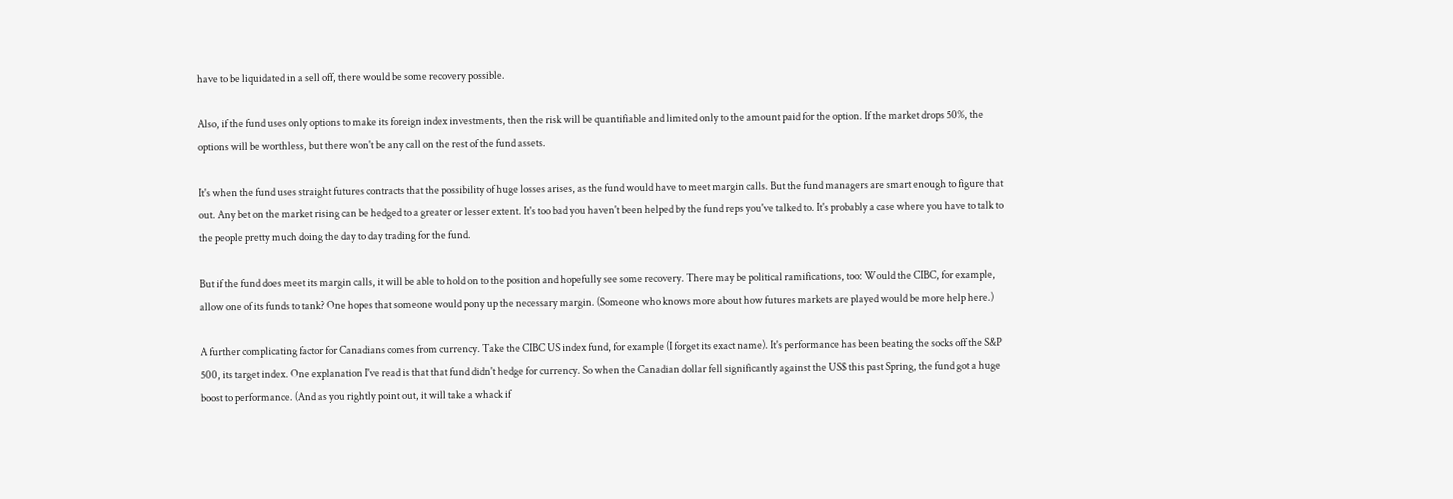have to be liquidated in a sell off, there would be some recovery possible.

Also, if the fund uses only options to make its foreign index investments, then the risk will be quantifiable and limited only to the amount paid for the option. If the market drops 50%, the options will be worthless, but there won't be any call on the rest of the fund assets.

It's when the fund uses straight futures contracts that the possibility of huge losses arises, as the fund would have to meet margin calls. But the fund managers are smart enough to figure that out. Any bet on the market rising can be hedged to a greater or lesser extent. It's too bad you haven't been helped by the fund reps you've talked to. It's probably a case where you have to talk to the people pretty much doing the day to day trading for the fund.

But if the fund does meet its margin calls, it will be able to hold on to the position and hopefully see some recovery. There may be political ramifications, too: Would the CIBC, for example, allow one of its funds to tank? One hopes that someone would pony up the necessary margin. (Someone who knows more about how futures markets are played would be more help here.)

A further complicating factor for Canadians comes from currency. Take the CIBC US index fund, for example (I forget its exact name). It's performance has been beating the socks off the S&P 500, its target index. One explanation I've read is that that fund didn't hedge for currency. So when the Canadian dollar fell significantly against the US$ this past Spring, the fund got a huge boost to performance. (And as you rightly point out, it will take a whack if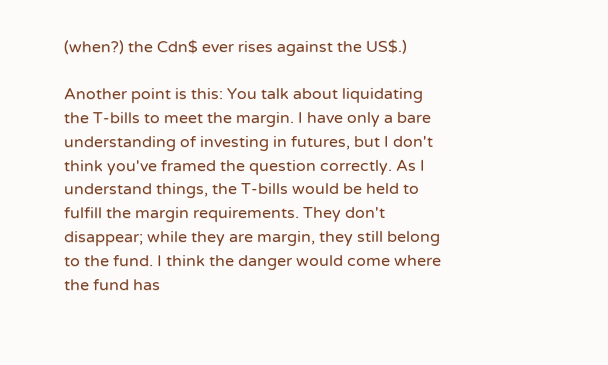(when?) the Cdn$ ever rises against the US$.)

Another point is this: You talk about liquidating the T-bills to meet the margin. I have only a bare understanding of investing in futures, but I don't think you've framed the question correctly. As I understand things, the T-bills would be held to fulfill the margin requirements. They don't disappear; while they are margin, they still belong to the fund. I think the danger would come where the fund has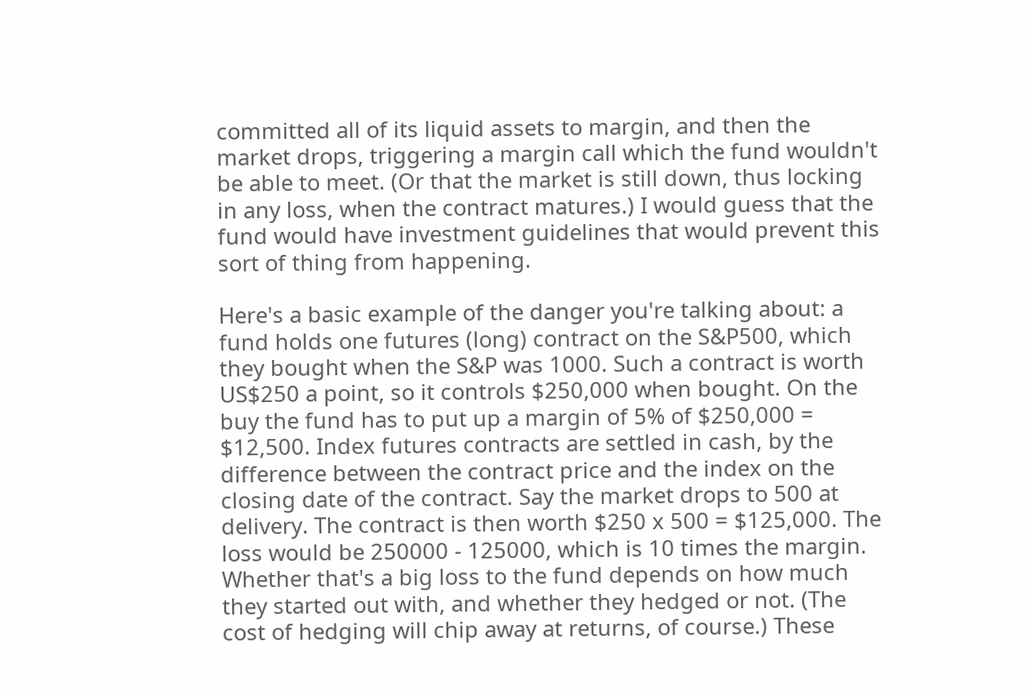committed all of its liquid assets to margin, and then the market drops, triggering a margin call which the fund wouldn't be able to meet. (Or that the market is still down, thus locking in any loss, when the contract matures.) I would guess that the fund would have investment guidelines that would prevent this sort of thing from happening.

Here's a basic example of the danger you're talking about: a fund holds one futures (long) contract on the S&P500, which they bought when the S&P was 1000. Such a contract is worth US$250 a point, so it controls $250,000 when bought. On the buy the fund has to put up a margin of 5% of $250,000 = $12,500. Index futures contracts are settled in cash, by the difference between the contract price and the index on the closing date of the contract. Say the market drops to 500 at delivery. The contract is then worth $250 x 500 = $125,000. The loss would be 250000 - 125000, which is 10 times the margin. Whether that's a big loss to the fund depends on how much they started out with, and whether they hedged or not. (The cost of hedging will chip away at returns, of course.) These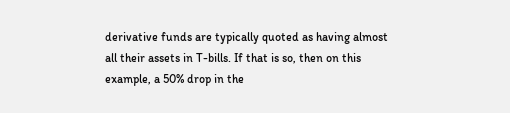derivative funds are typically quoted as having almost all their assets in T-bills. If that is so, then on this example, a 50% drop in the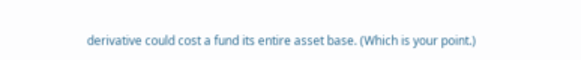derivative could cost a fund its entire asset base. (Which is your point.)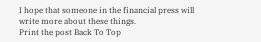I hope that someone in the financial press will write more about these things.
Print the post Back To Top